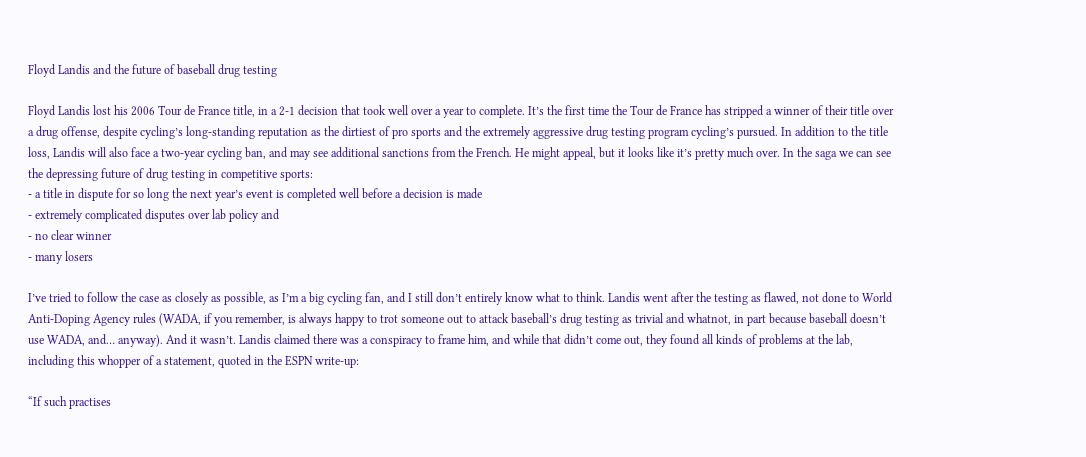Floyd Landis and the future of baseball drug testing

Floyd Landis lost his 2006 Tour de France title, in a 2-1 decision that took well over a year to complete. It’s the first time the Tour de France has stripped a winner of their title over a drug offense, despite cycling’s long-standing reputation as the dirtiest of pro sports and the extremely aggressive drug testing program cycling’s pursued. In addition to the title loss, Landis will also face a two-year cycling ban, and may see additional sanctions from the French. He might appeal, but it looks like it’s pretty much over. In the saga we can see the depressing future of drug testing in competitive sports:
- a title in dispute for so long the next year’s event is completed well before a decision is made
- extremely complicated disputes over lab policy and
- no clear winner
- many losers

I’ve tried to follow the case as closely as possible, as I’m a big cycling fan, and I still don’t entirely know what to think. Landis went after the testing as flawed, not done to World Anti-Doping Agency rules (WADA, if you remember, is always happy to trot someone out to attack baseball’s drug testing as trivial and whatnot, in part because baseball doesn’t use WADA, and… anyway). And it wasn’t. Landis claimed there was a conspiracy to frame him, and while that didn’t come out, they found all kinds of problems at the lab, including this whopper of a statement, quoted in the ESPN write-up:

“If such practises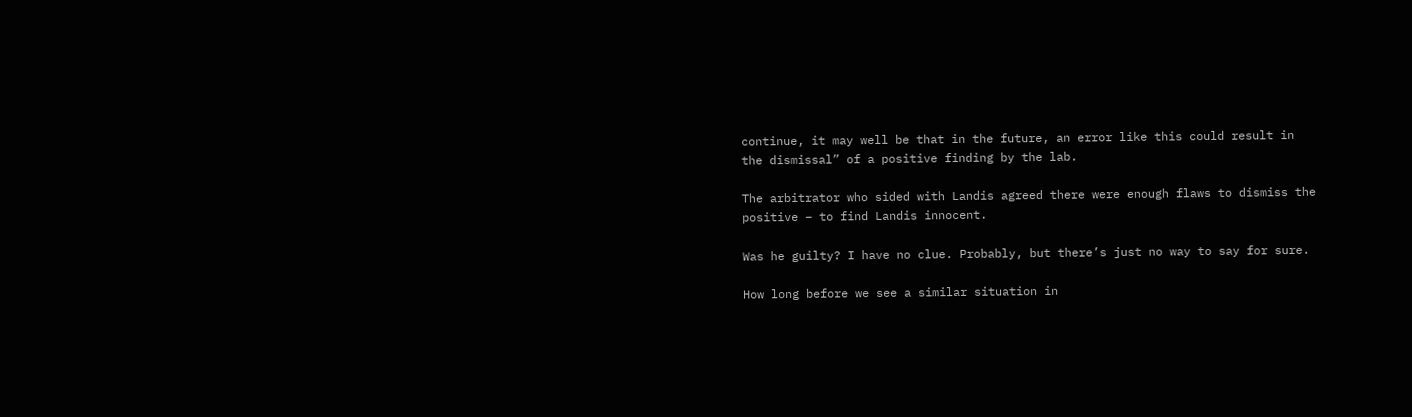continue, it may well be that in the future, an error like this could result in the dismissal” of a positive finding by the lab.

The arbitrator who sided with Landis agreed there were enough flaws to dismiss the positive – to find Landis innocent.

Was he guilty? I have no clue. Probably, but there’s just no way to say for sure.

How long before we see a similar situation in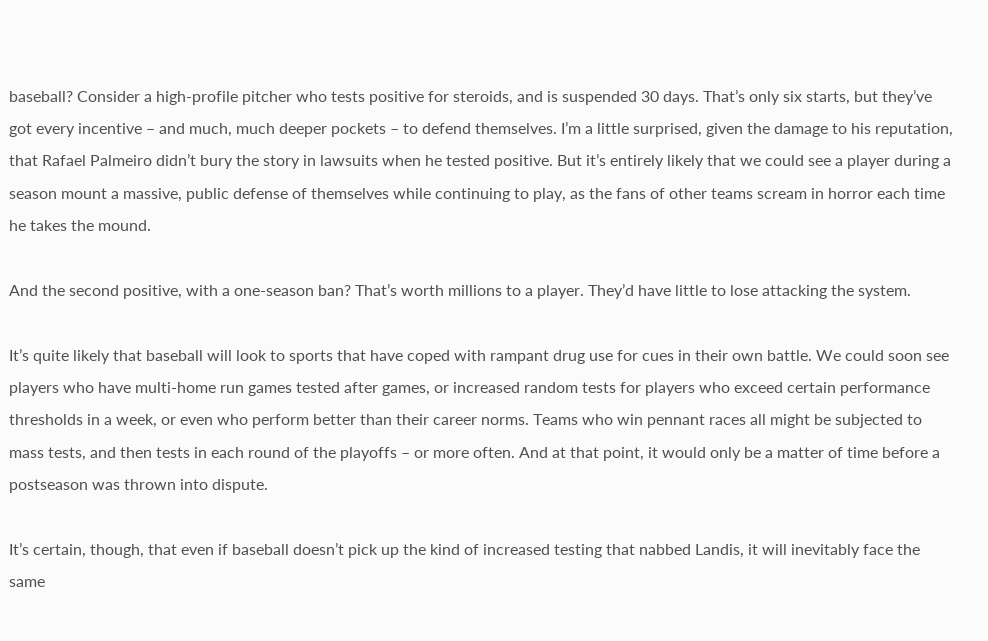baseball? Consider a high-profile pitcher who tests positive for steroids, and is suspended 30 days. That’s only six starts, but they’ve got every incentive – and much, much deeper pockets – to defend themselves. I’m a little surprised, given the damage to his reputation, that Rafael Palmeiro didn’t bury the story in lawsuits when he tested positive. But it’s entirely likely that we could see a player during a season mount a massive, public defense of themselves while continuing to play, as the fans of other teams scream in horror each time he takes the mound.

And the second positive, with a one-season ban? That’s worth millions to a player. They’d have little to lose attacking the system.

It’s quite likely that baseball will look to sports that have coped with rampant drug use for cues in their own battle. We could soon see players who have multi-home run games tested after games, or increased random tests for players who exceed certain performance thresholds in a week, or even who perform better than their career norms. Teams who win pennant races all might be subjected to mass tests, and then tests in each round of the playoffs – or more often. And at that point, it would only be a matter of time before a postseason was thrown into dispute.

It’s certain, though, that even if baseball doesn’t pick up the kind of increased testing that nabbed Landis, it will inevitably face the same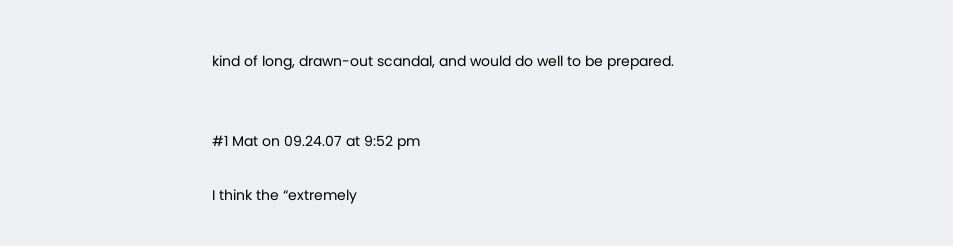kind of long, drawn-out scandal, and would do well to be prepared.


#1 Mat on 09.24.07 at 9:52 pm

I think the “extremely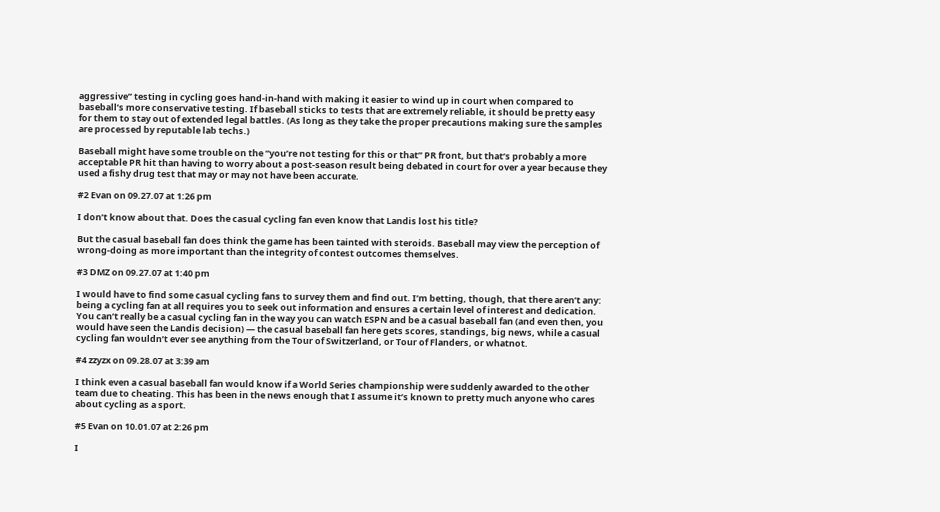aggressive” testing in cycling goes hand-in-hand with making it easier to wind up in court when compared to baseball’s more conservative testing. If baseball sticks to tests that are extremely reliable, it should be pretty easy for them to stay out of extended legal battles. (As long as they take the proper precautions making sure the samples are processed by reputable lab techs.)

Baseball might have some trouble on the “you’re not testing for this or that” PR front, but that’s probably a more acceptable PR hit than having to worry about a post-season result being debated in court for over a year because they used a fishy drug test that may or may not have been accurate.

#2 Evan on 09.27.07 at 1:26 pm

I don’t know about that. Does the casual cycling fan even know that Landis lost his title?

But the casual baseball fan does think the game has been tainted with steroids. Baseball may view the perception of wrong-doing as more important than the integrity of contest outcomes themselves.

#3 DMZ on 09.27.07 at 1:40 pm

I would have to find some casual cycling fans to survey them and find out. I’m betting, though, that there aren’t any: being a cycling fan at all requires you to seek out information and ensures a certain level of interest and dedication. You can’t really be a casual cycling fan in the way you can watch ESPN and be a casual baseball fan (and even then, you would have seen the Landis decision) — the casual baseball fan here gets scores, standings, big news, while a casual cycling fan wouldn’t ever see anything from the Tour of Switzerland, or Tour of Flanders, or whatnot.

#4 zzyzx on 09.28.07 at 3:39 am

I think even a casual baseball fan would know if a World Series championship were suddenly awarded to the other team due to cheating. This has been in the news enough that I assume it’s known to pretty much anyone who cares about cycling as a sport.

#5 Evan on 10.01.07 at 2:26 pm

I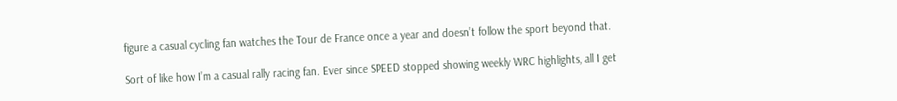figure a casual cycling fan watches the Tour de France once a year and doesn’t follow the sport beyond that.

Sort of like how I’m a casual rally racing fan. Ever since SPEED stopped showing weekly WRC highlights, all I get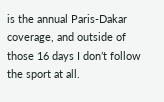is the annual Paris-Dakar coverage, and outside of those 16 days I don’t follow the sport at all.